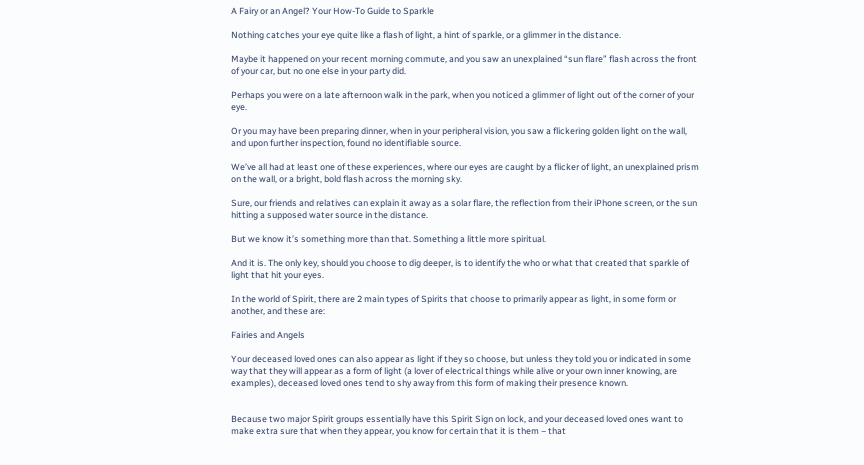A Fairy or an Angel? Your How-To Guide to Sparkle

Nothing catches your eye quite like a flash of light, a hint of sparkle, or a glimmer in the distance.

Maybe it happened on your recent morning commute, and you saw an unexplained “sun flare” flash across the front of your car, but no one else in your party did.

Perhaps you were on a late afternoon walk in the park, when you noticed a glimmer of light out of the corner of your eye.

Or you may have been preparing dinner, when in your peripheral vision, you saw a flickering golden light on the wall, and upon further inspection, found no identifiable source.

We’ve all had at least one of these experiences, where our eyes are caught by a flicker of light, an unexplained prism on the wall, or a bright, bold flash across the morning sky.

Sure, our friends and relatives can explain it away as a solar flare, the reflection from their iPhone screen, or the sun hitting a supposed water source in the distance.

But we know it’s something more than that. Something a little more spiritual.

And it is. The only key, should you choose to dig deeper, is to identify the who or what that created that sparkle of light that hit your eyes.

In the world of Spirit, there are 2 main types of Spirits that choose to primarily appear as light, in some form or another, and these are:

Fairies and Angels

Your deceased loved ones can also appear as light if they so choose, but unless they told you or indicated in some way that they will appear as a form of light (a lover of electrical things while alive or your own inner knowing, are examples), deceased loved ones tend to shy away from this form of making their presence known.


Because two major Spirit groups essentially have this Spirit Sign on lock, and your deceased loved ones want to make extra sure that when they appear, you know for certain that it is them – that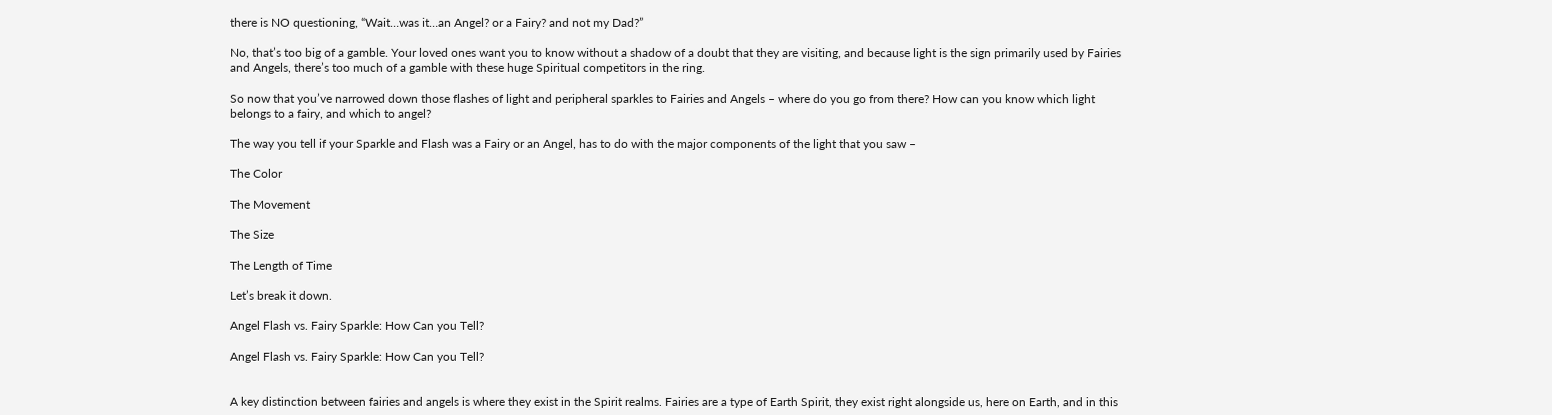there is NO questioning, “Wait…was it…an Angel? or a Fairy? and not my Dad?”

No, that’s too big of a gamble. Your loved ones want you to know without a shadow of a doubt that they are visiting, and because light is the sign primarily used by Fairies and Angels, there’s too much of a gamble with these huge Spiritual competitors in the ring.

So now that you’ve narrowed down those flashes of light and peripheral sparkles to Fairies and Angels – where do you go from there? How can you know which light belongs to a fairy, and which to angel?

The way you tell if your Sparkle and Flash was a Fairy or an Angel, has to do with the major components of the light that you saw –

The Color

The Movement

The Size

The Length of Time

Let’s break it down.

Angel Flash vs. Fairy Sparkle: How Can you Tell?

Angel Flash vs. Fairy Sparkle: How Can you Tell?


A key distinction between fairies and angels is where they exist in the Spirit realms. Fairies are a type of Earth Spirit, they exist right alongside us, here on Earth, and in this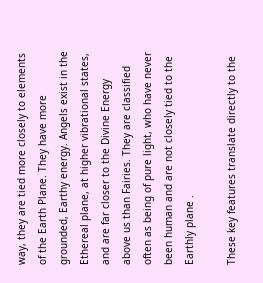way, they are tied more closely to elements of the Earth Plane. They have more grounded, Earthy energy. Angels exist in the Ethereal plane, at higher vibrational states, and are far closer to the Divine Energy above us than Fairies. They are classified often as being of pure light, who have never been human and are not closely tied to the Earthly plane .

These key features translate directly to the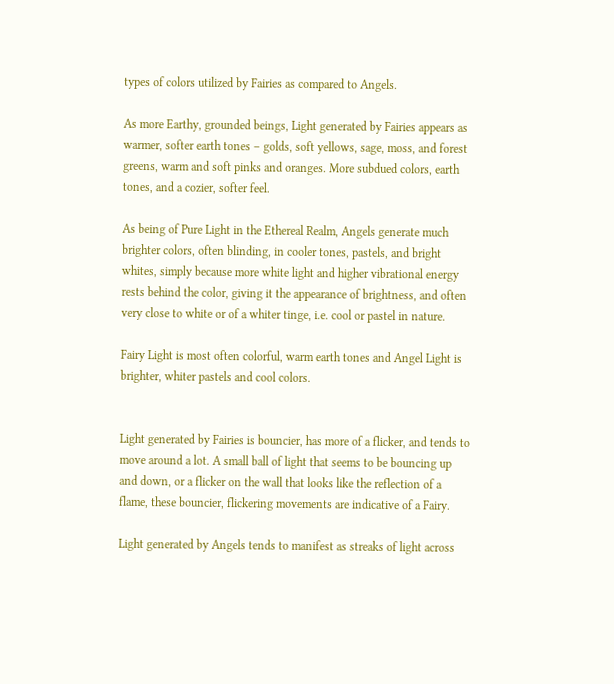types of colors utilized by Fairies as compared to Angels.

As more Earthy, grounded beings, Light generated by Fairies appears as warmer, softer earth tones – golds, soft yellows, sage, moss, and forest greens, warm and soft pinks and oranges. More subdued colors, earth tones, and a cozier, softer feel.

As being of Pure Light in the Ethereal Realm, Angels generate much brighter colors, often blinding, in cooler tones, pastels, and bright whites, simply because more white light and higher vibrational energy rests behind the color, giving it the appearance of brightness, and often very close to white or of a whiter tinge, i.e. cool or pastel in nature.

Fairy Light is most often colorful, warm earth tones and Angel Light is brighter, whiter pastels and cool colors.


Light generated by Fairies is bouncier, has more of a flicker, and tends to move around a lot. A small ball of light that seems to be bouncing up and down, or a flicker on the wall that looks like the reflection of a flame, these bouncier, flickering movements are indicative of a Fairy.

Light generated by Angels tends to manifest as streaks of light across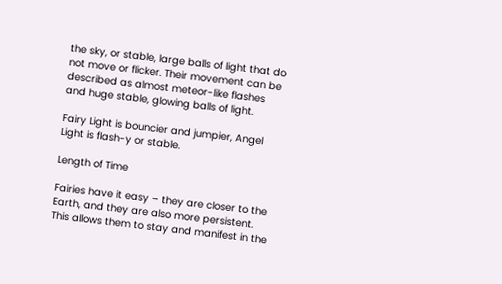the sky, or stable, large balls of light that do not move or flicker. Their movement can be described as almost meteor-like flashes and huge stable, glowing balls of light.

Fairy Light is bouncier and jumpier, Angel Light is flash-y or stable.

Length of Time

Fairies have it easy – they are closer to the Earth, and they are also more persistent. This allows them to stay and manifest in the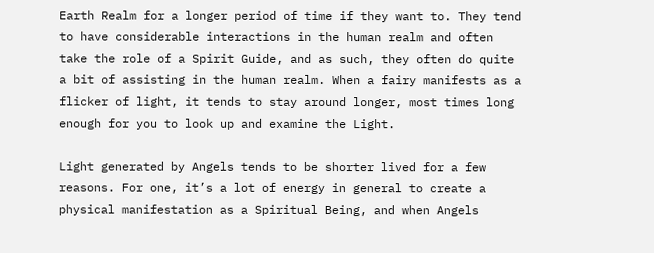Earth Realm for a longer period of time if they want to. They tend to have considerable interactions in the human realm and often take the role of a Spirit Guide, and as such, they often do quite a bit of assisting in the human realm. When a fairy manifests as a flicker of light, it tends to stay around longer, most times long enough for you to look up and examine the Light.

Light generated by Angels tends to be shorter lived for a few reasons. For one, it’s a lot of energy in general to create a physical manifestation as a Spiritual Being, and when Angels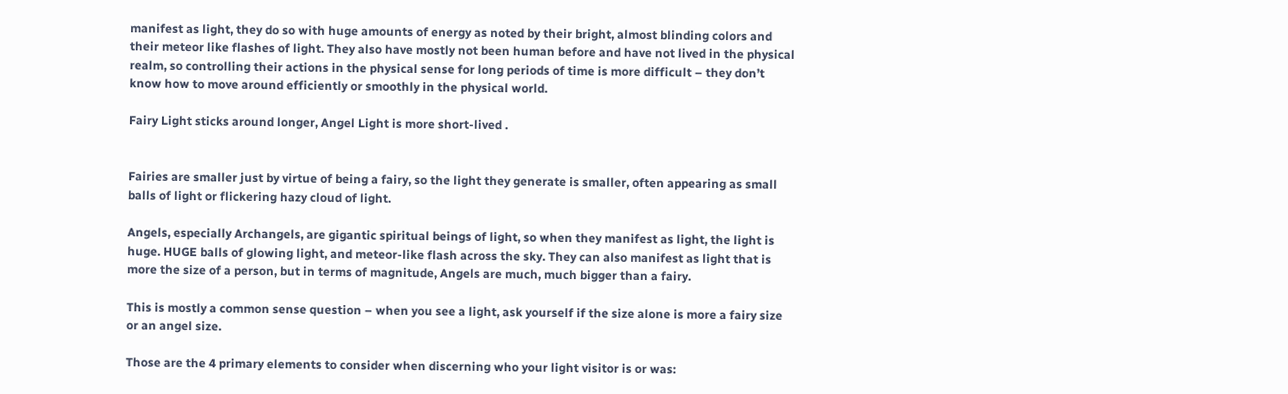manifest as light, they do so with huge amounts of energy as noted by their bright, almost blinding colors and their meteor like flashes of light. They also have mostly not been human before and have not lived in the physical realm, so controlling their actions in the physical sense for long periods of time is more difficult – they don’t know how to move around efficiently or smoothly in the physical world.

Fairy Light sticks around longer, Angel Light is more short-lived .


Fairies are smaller just by virtue of being a fairy, so the light they generate is smaller, often appearing as small balls of light or flickering hazy cloud of light.

Angels, especially Archangels, are gigantic spiritual beings of light, so when they manifest as light, the light is huge. HUGE balls of glowing light, and meteor-like flash across the sky. They can also manifest as light that is more the size of a person, but in terms of magnitude, Angels are much, much bigger than a fairy.

This is mostly a common sense question – when you see a light, ask yourself if the size alone is more a fairy size or an angel size.

Those are the 4 primary elements to consider when discerning who your light visitor is or was: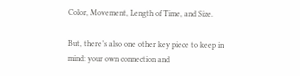Color, Movement, Length of Time, and Size.

But, there’s also one other key piece to keep in mind: your own connection and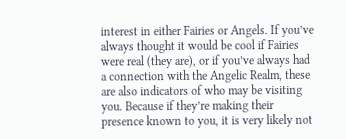interest in either Fairies or Angels. If you’ve always thought it would be cool if Fairies were real (they are), or if you’ve always had a connection with the Angelic Realm, these are also indicators of who may be visiting you. Because if they’re making their presence known to you, it is very likely not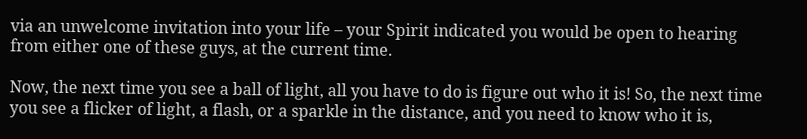via an unwelcome invitation into your life – your Spirit indicated you would be open to hearing from either one of these guys, at the current time.

Now, the next time you see a ball of light, all you have to do is figure out who it is! So, the next time you see a flicker of light, a flash, or a sparkle in the distance, and you need to know who it is,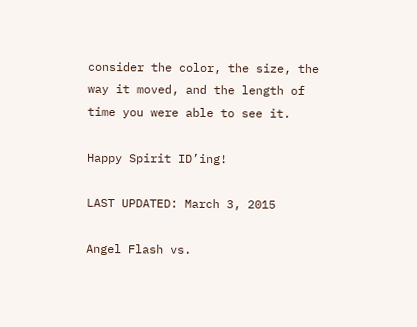consider the color, the size, the way it moved, and the length of time you were able to see it.

Happy Spirit ID’ing!

LAST UPDATED: March 3, 2015

Angel Flash vs.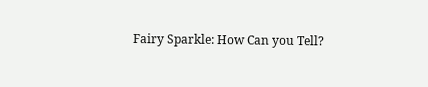Fairy Sparkle: How Can you Tell?